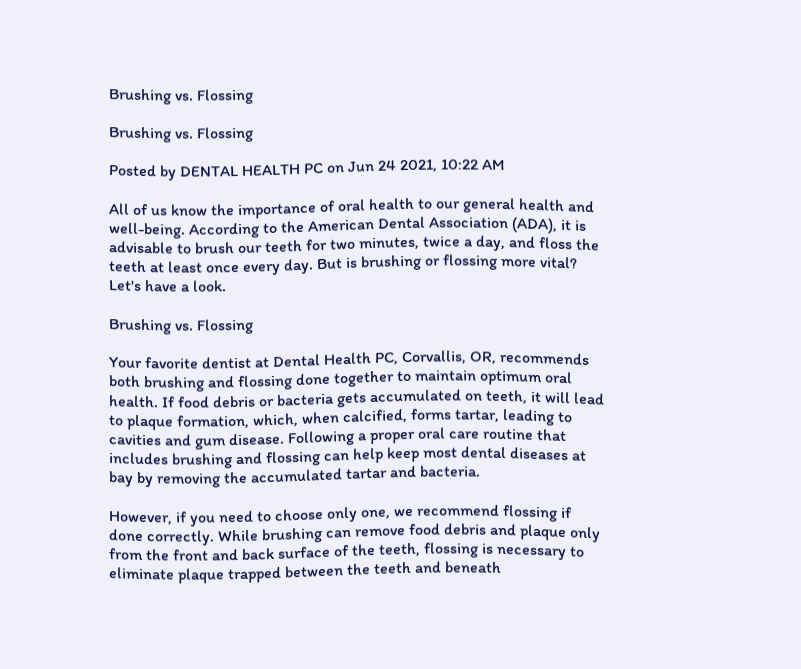Brushing vs. Flossing

Brushing vs. Flossing

Posted by DENTAL HEALTH PC on Jun 24 2021, 10:22 AM

All of us know the importance of oral health to our general health and well-being. According to the American Dental Association (ADA), it is advisable to brush our teeth for two minutes, twice a day, and floss the teeth at least once every day. But is brushing or flossing more vital? Let's have a look.

Brushing vs. Flossing

Your favorite dentist at Dental Health PC, Corvallis, OR, recommends both brushing and flossing done together to maintain optimum oral health. If food debris or bacteria gets accumulated on teeth, it will lead to plaque formation, which, when calcified, forms tartar, leading to cavities and gum disease. Following a proper oral care routine that includes brushing and flossing can help keep most dental diseases at bay by removing the accumulated tartar and bacteria.

However, if you need to choose only one, we recommend flossing if done correctly. While brushing can remove food debris and plaque only from the front and back surface of the teeth, flossing is necessary to eliminate plaque trapped between the teeth and beneath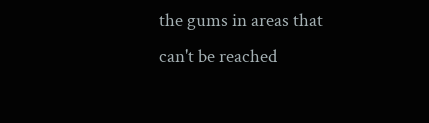the gums in areas that can't be reached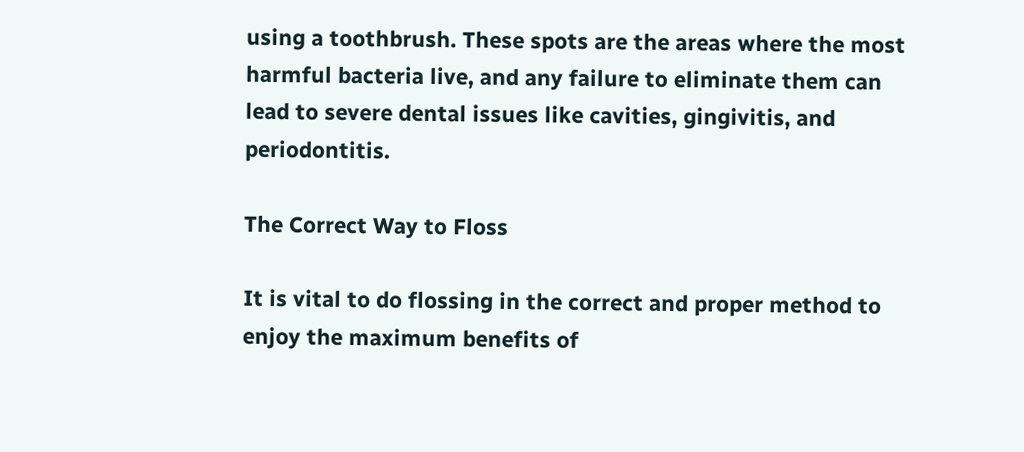using a toothbrush. These spots are the areas where the most harmful bacteria live, and any failure to eliminate them can lead to severe dental issues like cavities, gingivitis, and periodontitis.

The Correct Way to Floss

It is vital to do flossing in the correct and proper method to enjoy the maximum benefits of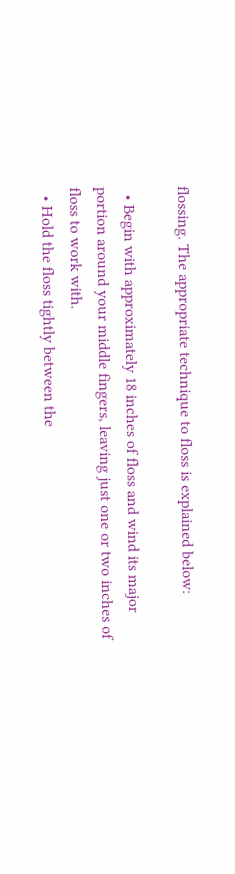flossing. The appropriate technique to floss is explained below:

  • Begin with approximately 18 inches of floss and wind its major portion around your middle fingers, leaving just one or two inches of floss to work with.
  • Hold the floss tightly between the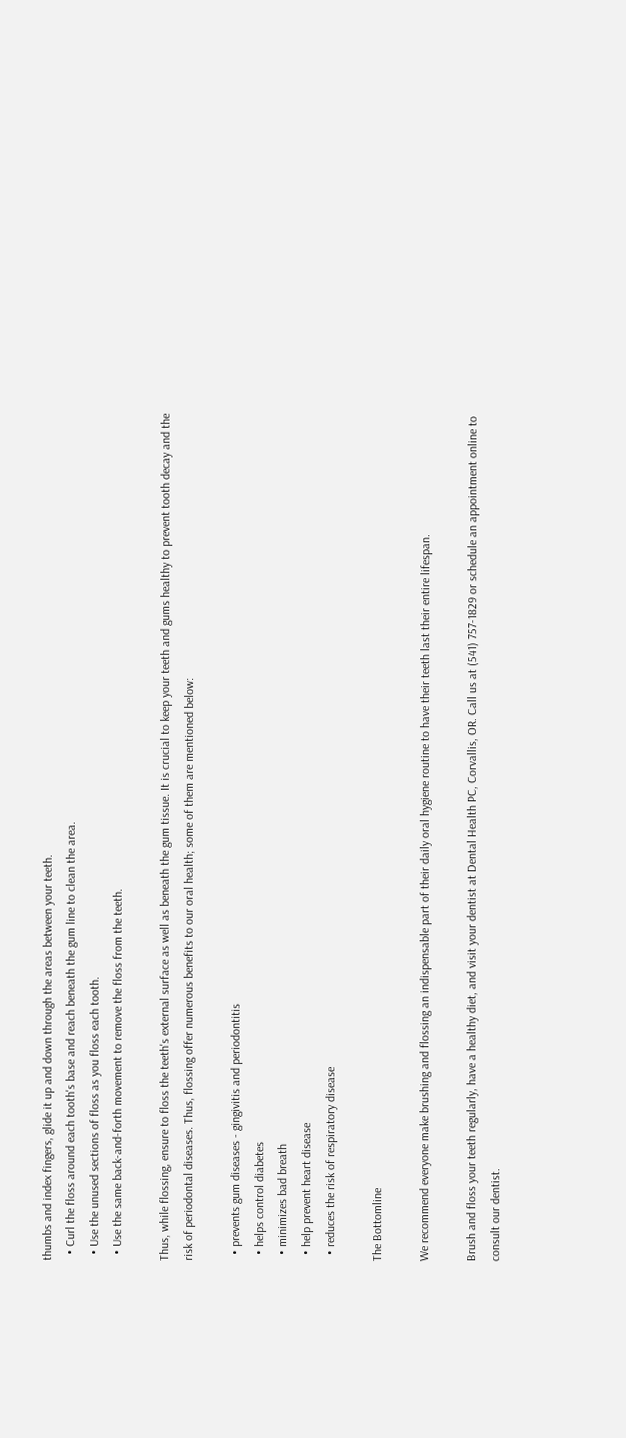thumbs and index fingers, glide it up and down through the areas between your teeth.
  • Curl the floss around each tooth's base and reach beneath the gum line to clean the area.
  • Use the unused sections of floss as you floss each tooth.
  • Use the same back-and-forth movement to remove the floss from the teeth.

Thus, while flossing, ensure to floss the teeth's external surface as well as beneath the gum tissue. It is crucial to keep your teeth and gums healthy to prevent tooth decay and the risk of periodontal diseases. Thus, flossing offer numerous benefits to our oral health; some of them are mentioned below:

  • prevents gum diseases - gingivitis and periodontitis
  • helps control diabetes
  • minimizes bad breath
  • help prevent heart disease
  • reduces the risk of respiratory disease

The Bottomline

We recommend everyone make brushing and flossing an indispensable part of their daily oral hygiene routine to have their teeth last their entire lifespan.

Brush and floss your teeth regularly, have a healthy diet, and visit your dentist at Dental Health PC, Corvallis, OR. Call us at (541) 757-1829 or schedule an appointment online to consult our dentist.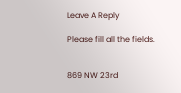Leave A Reply

Please fill all the fields.


869 NW 23rd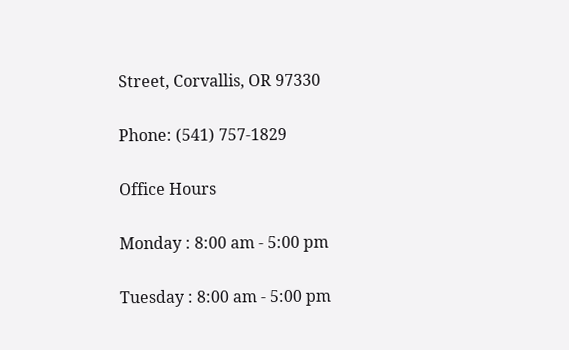Street, Corvallis, OR 97330

Phone: (541) 757-1829

Office Hours

Monday : 8:00 am - 5:00 pm

Tuesday : 8:00 am - 5:00 pm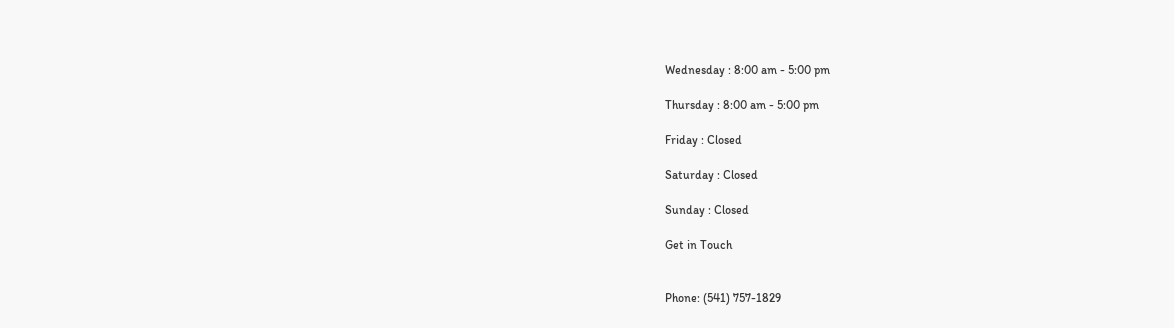Wednesday : 8:00 am - 5:00 pm

Thursday : 8:00 am - 5:00 pm

Friday : Closed

Saturday : Closed

Sunday : Closed

Get in Touch


Phone: (541) 757-1829